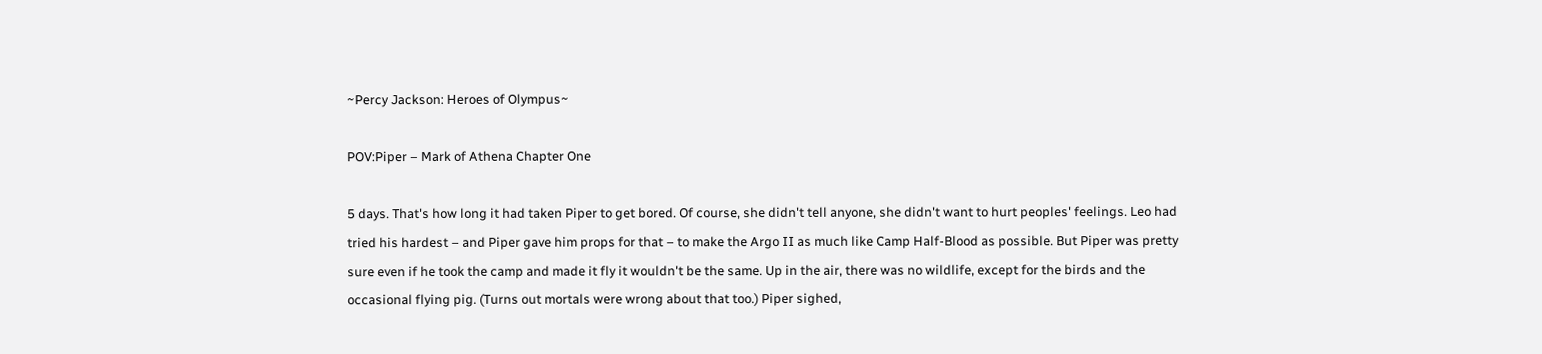~Percy Jackson: Heroes of Olympus~

POV:Piper – Mark of Athena Chapter One

5 days. That's how long it had taken Piper to get bored. Of course, she didn't tell anyone, she didn't want to hurt peoples' feelings. Leo had tried his hardest – and Piper gave him props for that – to make the Argo II as much like Camp Half-Blood as possible. But Piper was pretty sure even if he took the camp and made it fly it wouldn't be the same. Up in the air, there was no wildlife, except for the birds and the occasional flying pig. (Turns out mortals were wrong about that too.) Piper sighed,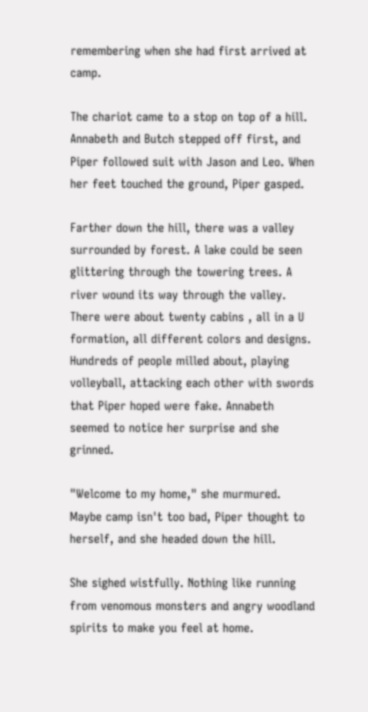remembering when she had first arrived at camp.

The chariot came to a stop on top of a hill. Annabeth and Butch stepped off first, and Piper followed suit with Jason and Leo. When her feet touched the ground, Piper gasped.

Farther down the hill, there was a valley surrounded by forest. A lake could be seen glittering through the towering trees. A river wound its way through the valley. There were about twenty cabins , all in a U formation, all different colors and designs. Hundreds of people milled about, playing volleyball, attacking each other with swords that Piper hoped were fake. Annabeth seemed to notice her surprise and she grinned.

"Welcome to my home," she murmured. Maybe camp isn't too bad, Piper thought to herself, and she headed down the hill.

She sighed wistfully. Nothing like running from venomous monsters and angry woodland spirits to make you feel at home.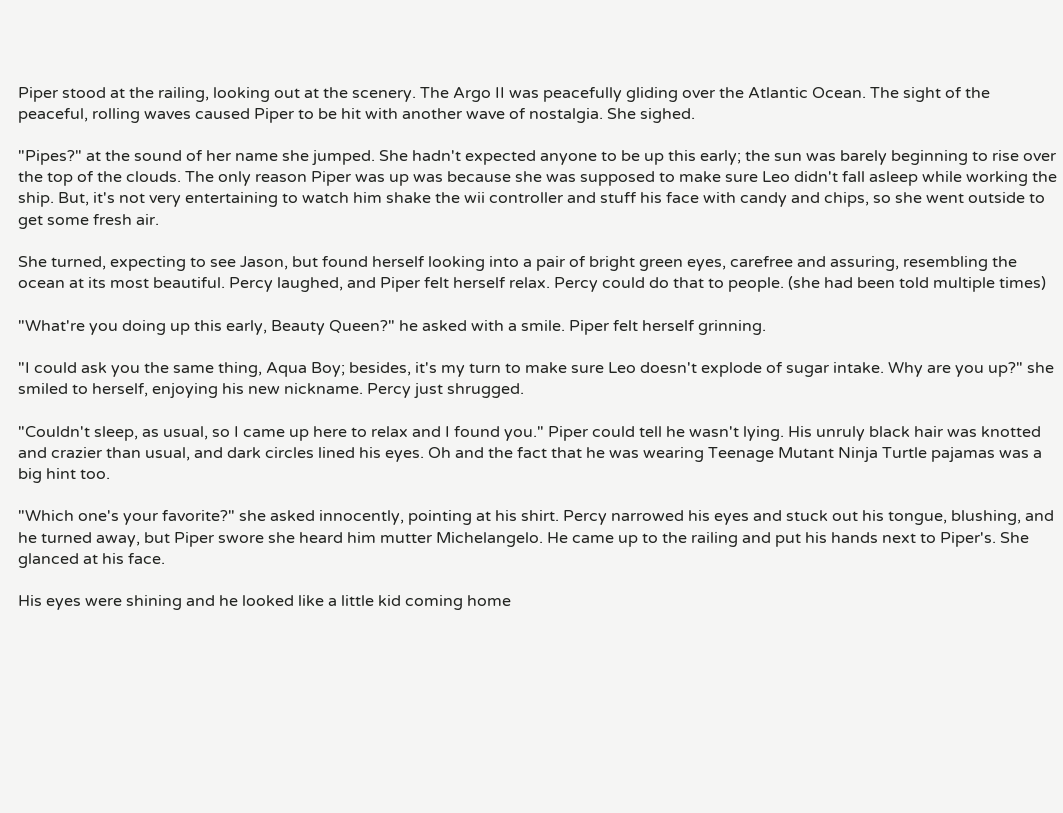Piper stood at the railing, looking out at the scenery. The Argo II was peacefully gliding over the Atlantic Ocean. The sight of the peaceful, rolling waves caused Piper to be hit with another wave of nostalgia. She sighed.

"Pipes?" at the sound of her name she jumped. She hadn't expected anyone to be up this early; the sun was barely beginning to rise over the top of the clouds. The only reason Piper was up was because she was supposed to make sure Leo didn't fall asleep while working the ship. But, it's not very entertaining to watch him shake the wii controller and stuff his face with candy and chips, so she went outside to get some fresh air.

She turned, expecting to see Jason, but found herself looking into a pair of bright green eyes, carefree and assuring, resembling the ocean at its most beautiful. Percy laughed, and Piper felt herself relax. Percy could do that to people. (she had been told multiple times)

"What're you doing up this early, Beauty Queen?" he asked with a smile. Piper felt herself grinning.

"I could ask you the same thing, Aqua Boy; besides, it's my turn to make sure Leo doesn't explode of sugar intake. Why are you up?" she smiled to herself, enjoying his new nickname. Percy just shrugged.

"Couldn't sleep, as usual, so I came up here to relax and I found you." Piper could tell he wasn't lying. His unruly black hair was knotted and crazier than usual, and dark circles lined his eyes. Oh and the fact that he was wearing Teenage Mutant Ninja Turtle pajamas was a big hint too.

"Which one's your favorite?" she asked innocently, pointing at his shirt. Percy narrowed his eyes and stuck out his tongue, blushing, and he turned away, but Piper swore she heard him mutter Michelangelo. He came up to the railing and put his hands next to Piper's. She glanced at his face.

His eyes were shining and he looked like a little kid coming home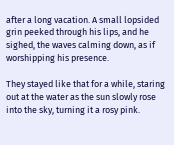after a long vacation. A small lopsided grin peeked through his lips, and he sighed, the waves calming down, as if worshipping his presence.

They stayed like that for a while, staring out at the water as the sun slowly rose into the sky, turning it a rosy pink.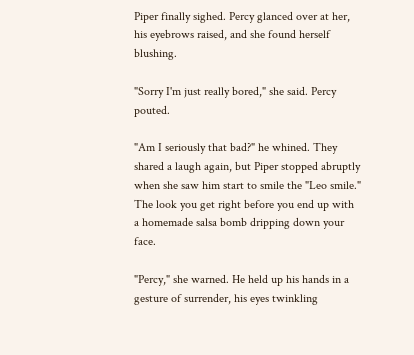Piper finally sighed. Percy glanced over at her, his eyebrows raised, and she found herself blushing.

"Sorry I'm just really bored," she said. Percy pouted.

"Am I seriously that bad?" he whined. They shared a laugh again, but Piper stopped abruptly when she saw him start to smile the "Leo smile." The look you get right before you end up with a homemade salsa bomb dripping down your face.

"Percy," she warned. He held up his hands in a gesture of surrender, his eyes twinkling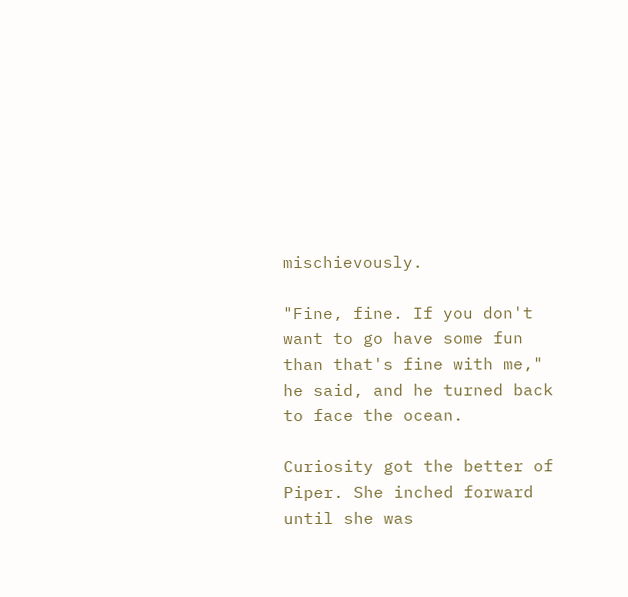mischievously.

"Fine, fine. If you don't want to go have some fun than that's fine with me," he said, and he turned back to face the ocean.

Curiosity got the better of Piper. She inched forward until she was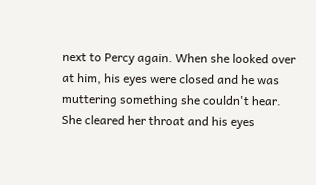next to Percy again. When she looked over at him, his eyes were closed and he was muttering something she couldn't hear. She cleared her throat and his eyes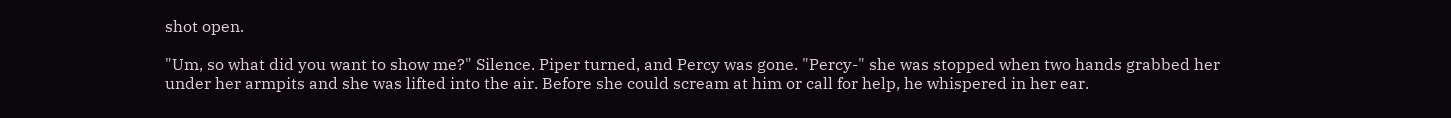shot open.

"Um, so what did you want to show me?" Silence. Piper turned, and Percy was gone. "Percy-" she was stopped when two hands grabbed her under her armpits and she was lifted into the air. Before she could scream at him or call for help, he whispered in her ear.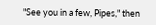"See you in a few, Pipes," then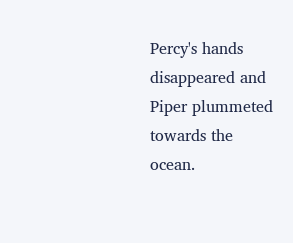Percy's hands disappeared and Piper plummeted towards the ocean.